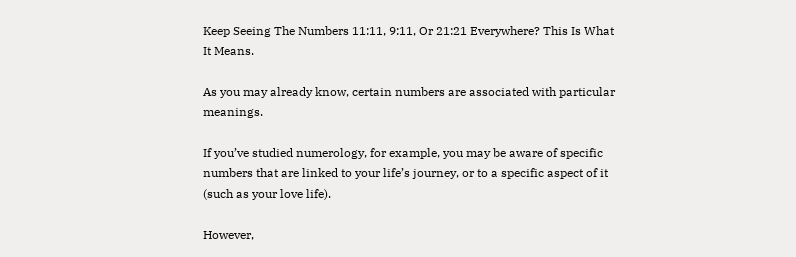Keep Seeing The Numbers 11:11, 9:11, Or 21:21 Everywhere? This Is What It Means.

As you may already know, certain numbers are associated with particular meanings.

If you’ve studied numerology, for example, you may be aware of specific numbers that are linked to your life’s journey, or to a specific aspect of it (such as your love life).

However,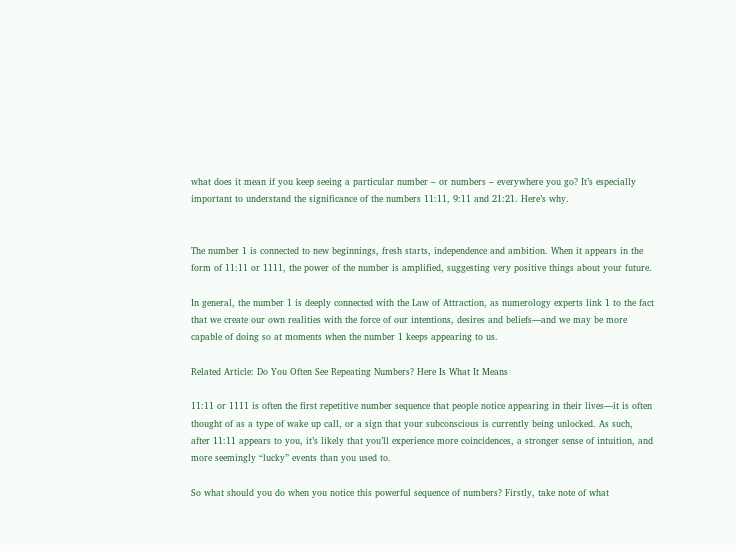what does it mean if you keep seeing a particular number – or numbers – everywhere you go? It’s especially important to understand the significance of the numbers 11:11, 9:11 and 21:21. Here’s why.


The number 1 is connected to new beginnings, fresh starts, independence and ambition. When it appears in the form of 11:11 or 1111, the power of the number is amplified, suggesting very positive things about your future.

In general, the number 1 is deeply connected with the Law of Attraction, as numerology experts link 1 to the fact that we create our own realities with the force of our intentions, desires and beliefs—and we may be more capable of doing so at moments when the number 1 keeps appearing to us.

Related Article: Do You Often See Repeating Numbers? Here Is What It Means

11:11 or 1111 is often the first repetitive number sequence that people notice appearing in their lives—it is often thought of as a type of wake up call, or a sign that your subconscious is currently being unlocked. As such, after 11:11 appears to you, it’s likely that you’ll experience more coincidences, a stronger sense of intuition, and more seemingly “lucky” events than you used to.

So what should you do when you notice this powerful sequence of numbers? Firstly, take note of what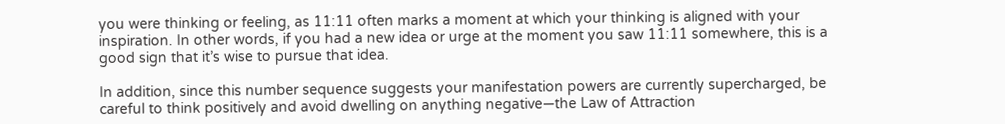you were thinking or feeling, as 11:11 often marks a moment at which your thinking is aligned with your inspiration. In other words, if you had a new idea or urge at the moment you saw 11:11 somewhere, this is a good sign that it’s wise to pursue that idea.

In addition, since this number sequence suggests your manifestation powers are currently supercharged, be careful to think positively and avoid dwelling on anything negative—the Law of Attraction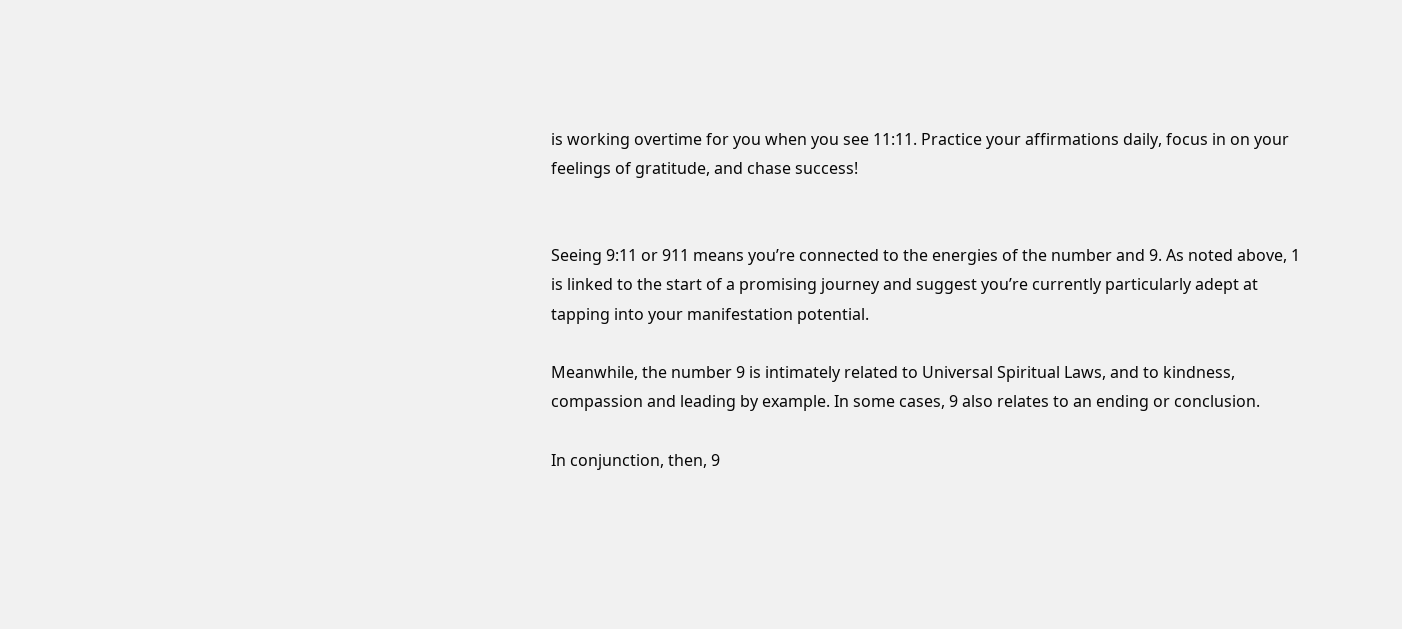is working overtime for you when you see 11:11. Practice your affirmations daily, focus in on your feelings of gratitude, and chase success!


Seeing 9:11 or 911 means you’re connected to the energies of the number and 9. As noted above, 1 is linked to the start of a promising journey and suggest you’re currently particularly adept at tapping into your manifestation potential.

Meanwhile, the number 9 is intimately related to Universal Spiritual Laws, and to kindness, compassion and leading by example. In some cases, 9 also relates to an ending or conclusion.

In conjunction, then, 9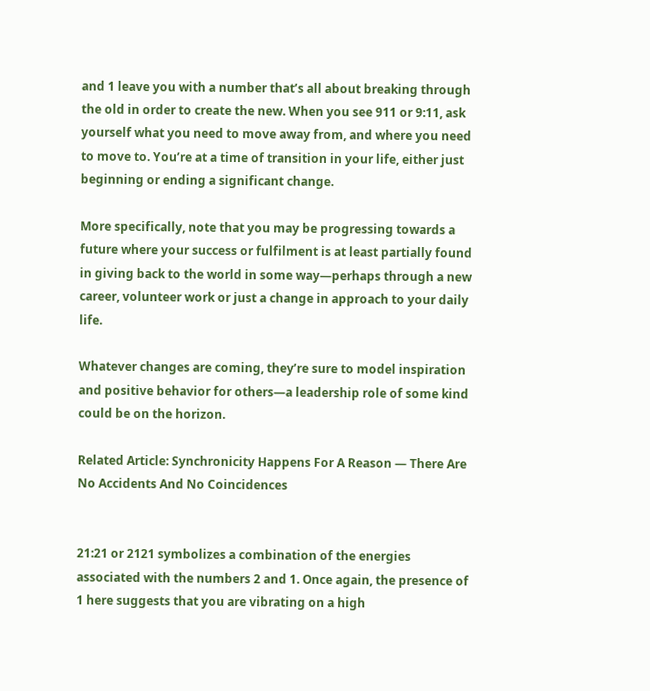and 1 leave you with a number that’s all about breaking through the old in order to create the new. When you see 911 or 9:11, ask yourself what you need to move away from, and where you need to move to. You’re at a time of transition in your life, either just beginning or ending a significant change.

More specifically, note that you may be progressing towards a future where your success or fulfilment is at least partially found in giving back to the world in some way—perhaps through a new career, volunteer work or just a change in approach to your daily life.

Whatever changes are coming, they’re sure to model inspiration and positive behavior for others—a leadership role of some kind could be on the horizon.

Related Article: Synchronicity Happens For A Reason — There Are No Accidents And No Coincidences


21:21 or 2121 symbolizes a combination of the energies associated with the numbers 2 and 1. Once again, the presence of 1 here suggests that you are vibrating on a high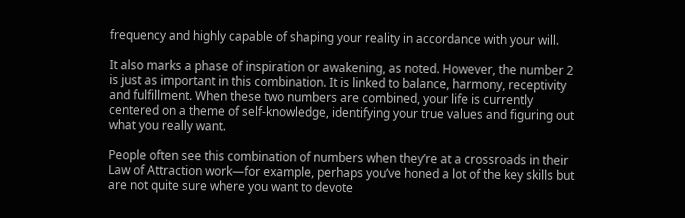frequency and highly capable of shaping your reality in accordance with your will.

It also marks a phase of inspiration or awakening, as noted. However, the number 2 is just as important in this combination. It is linked to balance, harmony, receptivity and fulfillment. When these two numbers are combined, your life is currently centered on a theme of self-knowledge, identifying your true values and figuring out what you really want.

People often see this combination of numbers when they’re at a crossroads in their Law of Attraction work—for example, perhaps you’ve honed a lot of the key skills but are not quite sure where you want to devote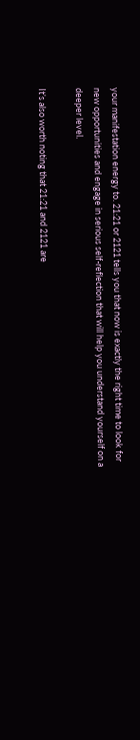your manifestation energy to. 21:21 or 2121 tells you that now is exactly the right time to look for new opportunities and engage in serious self-reflection that will help you understand yourself on a deeper level.

It’s also worth noting that 21:21 and 2121 are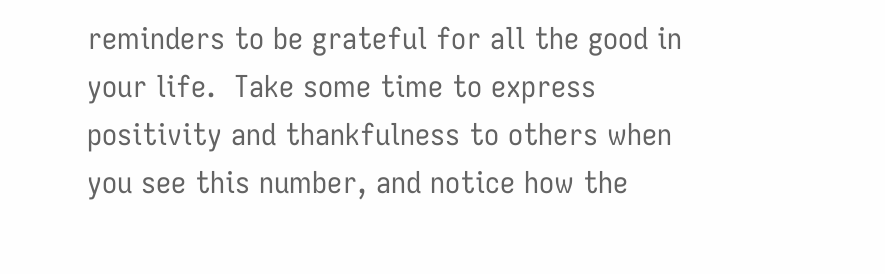reminders to be grateful for all the good in your life.  Take some time to express positivity and thankfulness to others when you see this number, and notice how the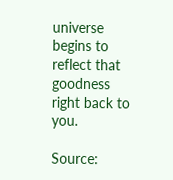universe begins to reflect that goodness right back to you.

Source: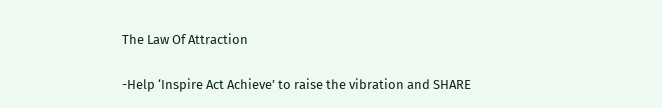The Law Of Attraction

-Help ‘Inspire Act Achieve’ to raise the vibration and SHARE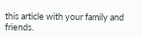this article with your family and friends.